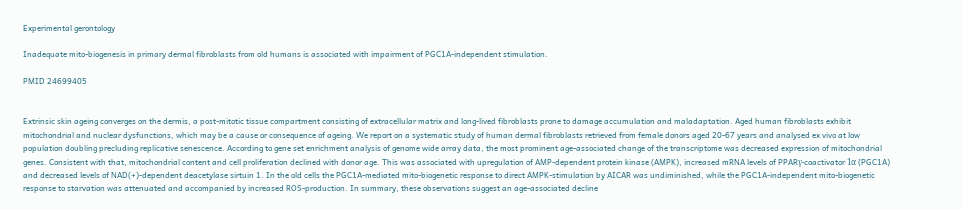Experimental gerontology

Inadequate mito-biogenesis in primary dermal fibroblasts from old humans is associated with impairment of PGC1A-independent stimulation.

PMID 24699405


Extrinsic skin ageing converges on the dermis, a post-mitotic tissue compartment consisting of extracellular matrix and long-lived fibroblasts prone to damage accumulation and maladaptation. Aged human fibroblasts exhibit mitochondrial and nuclear dysfunctions, which may be a cause or consequence of ageing. We report on a systematic study of human dermal fibroblasts retrieved from female donors aged 20-67 years and analysed ex vivo at low population doubling precluding replicative senescence. According to gene set enrichment analysis of genome wide array data, the most prominent age-associated change of the transcriptome was decreased expression of mitochondrial genes. Consistent with that, mitochondrial content and cell proliferation declined with donor age. This was associated with upregulation of AMP-dependent protein kinase (AMPK), increased mRNA levels of PPARγ-coactivator 1α (PGC1A) and decreased levels of NAD(+)-dependent deacetylase sirtuin 1. In the old cells the PGC1A-mediated mito-biogenetic response to direct AMPK-stimulation by AICAR was undiminished, while the PGC1A-independent mito-biogenetic response to starvation was attenuated and accompanied by increased ROS-production. In summary, these observations suggest an age-associated decline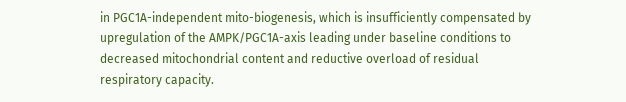in PGC1A-independent mito-biogenesis, which is insufficiently compensated by upregulation of the AMPK/PGC1A-axis leading under baseline conditions to decreased mitochondrial content and reductive overload of residual respiratory capacity.